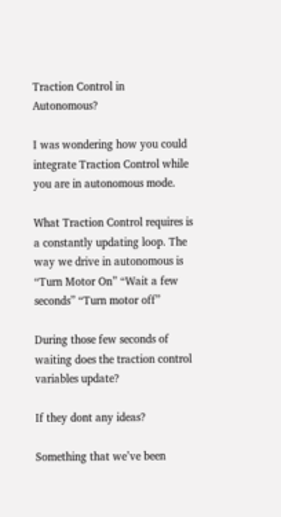Traction Control in Autonomous?

I was wondering how you could integrate Traction Control while you are in autonomous mode.

What Traction Control requires is a constantly updating loop. The way we drive in autonomous is “Turn Motor On” “Wait a few seconds” “Turn motor off”

During those few seconds of waiting does the traction control variables update?

If they dont any ideas?

Something that we’ve been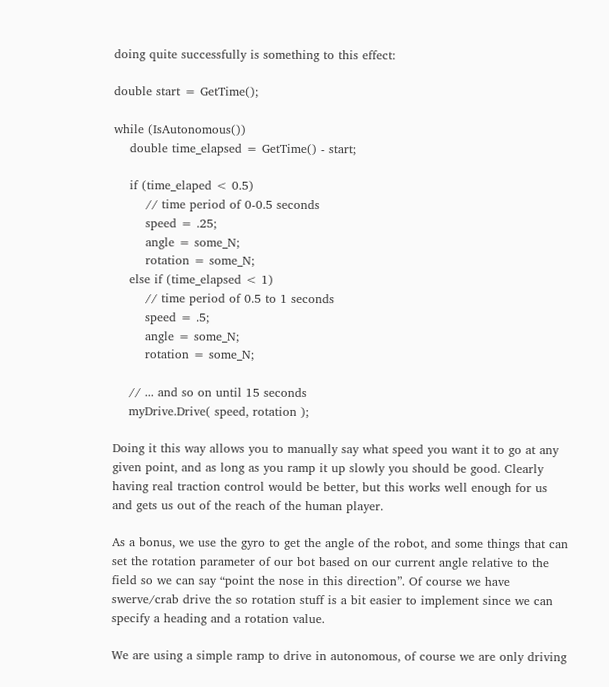doing quite successfully is something to this effect:

double start = GetTime();

while (IsAutonomous())
    double time_elapsed = GetTime() - start;

    if (time_elaped < 0.5)
        // time period of 0-0.5 seconds
        speed = .25;
        angle = some_N;
        rotation = some_N;
    else if (time_elapsed < 1)
        // time period of 0.5 to 1 seconds
        speed = .5;
        angle = some_N;
        rotation = some_N;

    // ... and so on until 15 seconds
    myDrive.Drive( speed, rotation );

Doing it this way allows you to manually say what speed you want it to go at any given point, and as long as you ramp it up slowly you should be good. Clearly having real traction control would be better, but this works well enough for us and gets us out of the reach of the human player.

As a bonus, we use the gyro to get the angle of the robot, and some things that can set the rotation parameter of our bot based on our current angle relative to the field so we can say “point the nose in this direction”. Of course we have swerve/crab drive the so rotation stuff is a bit easier to implement since we can specify a heading and a rotation value.

We are using a simple ramp to drive in autonomous, of course we are only driving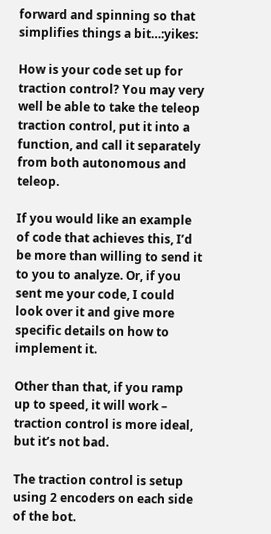forward and spinning so that simplifies things a bit…:yikes:

How is your code set up for traction control? You may very well be able to take the teleop traction control, put it into a function, and call it separately from both autonomous and teleop.

If you would like an example of code that achieves this, I’d be more than willing to send it to you to analyze. Or, if you sent me your code, I could look over it and give more specific details on how to implement it.

Other than that, if you ramp up to speed, it will work – traction control is more ideal, but it’s not bad.

The traction control is setup using 2 encoders on each side of the bot.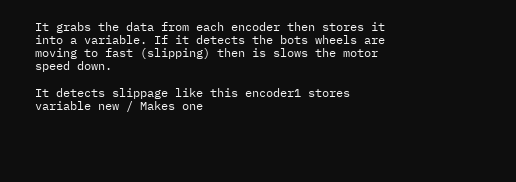It grabs the data from each encoder then stores it into a variable. If it detects the bots wheels are moving to fast (slipping) then is slows the motor speed down.

It detects slippage like this encoder1 stores variable new / Makes one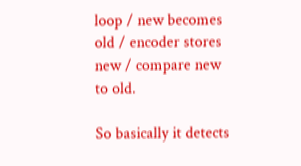loop / new becomes old / encoder stores new / compare new to old.

So basically it detects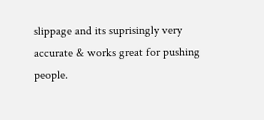slippage and its suprisingly very accurate & works great for pushing people.